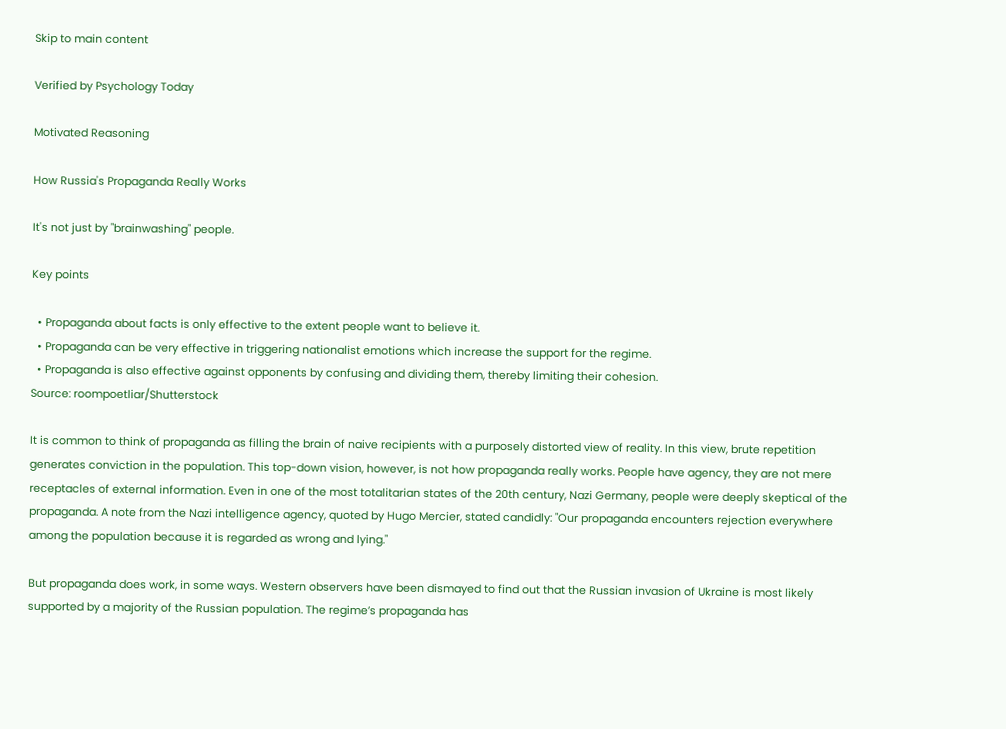Skip to main content

Verified by Psychology Today

Motivated Reasoning

How Russia's Propaganda Really Works

It's not just by "brainwashing" people.

Key points

  • Propaganda about facts is only effective to the extent people want to believe it.
  • Propaganda can be very effective in triggering nationalist emotions which increase the support for the regime.
  • Propaganda is also effective against opponents by confusing and dividing them, thereby limiting their cohesion.
Source: roompoetliar/Shutterstock

It is common to think of propaganda as filling the brain of naive recipients with a purposely distorted view of reality. In this view, brute repetition generates conviction in the population. This top-down vision, however, is not how propaganda really works. People have agency, they are not mere receptacles of external information. Even in one of the most totalitarian states of the 20th century, Nazi Germany, people were deeply skeptical of the propaganda. A note from the Nazi intelligence agency, quoted by Hugo Mercier, stated candidly: "Our propaganda encounters rejection everywhere among the population because it is regarded as wrong and lying."

But propaganda does work, in some ways. Western observers have been dismayed to find out that the Russian invasion of Ukraine is most likely supported by a majority of the Russian population. The regime’s propaganda has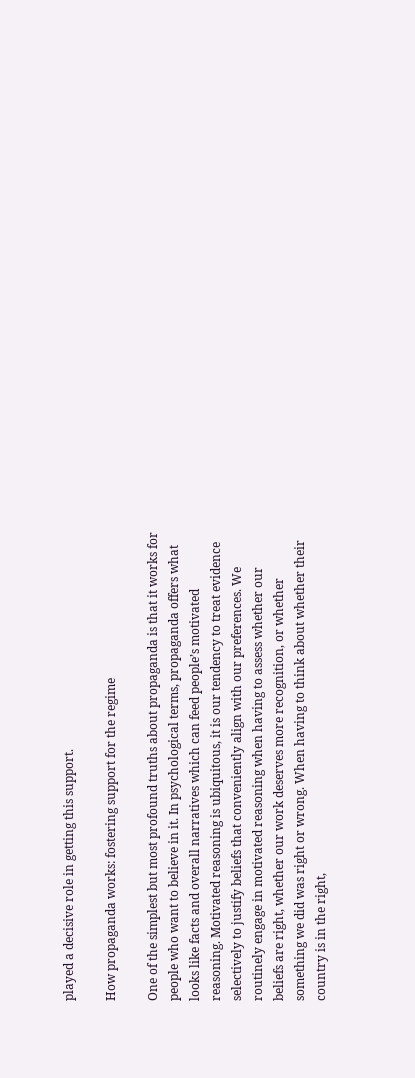played a decisive role in getting this support.

How propaganda works: fostering support for the regime

One of the simplest but most profound truths about propaganda is that it works for people who want to believe in it. In psychological terms, propaganda offers what looks like facts and overall narratives which can feed people’s motivated reasoning. Motivated reasoning is ubiquitous, it is our tendency to treat evidence selectively to justify beliefs that conveniently align with our preferences. We routinely engage in motivated reasoning when having to assess whether our beliefs are right, whether our work deserves more recognition, or whether something we did was right or wrong. When having to think about whether their country is in the right,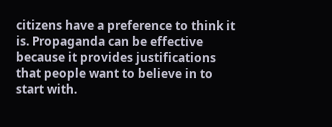citizens have a preference to think it is. Propaganda can be effective because it provides justifications that people want to believe in to start with.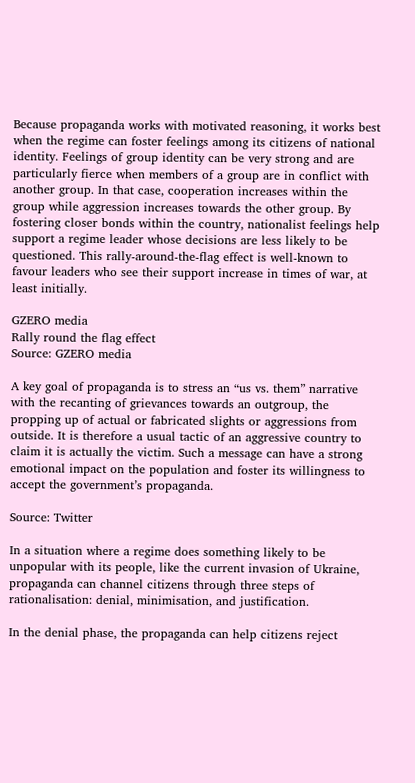Because propaganda works with motivated reasoning, it works best when the regime can foster feelings among its citizens of national identity. Feelings of group identity can be very strong and are particularly fierce when members of a group are in conflict with another group. In that case, cooperation increases within the group while aggression increases towards the other group. By fostering closer bonds within the country, nationalist feelings help support a regime leader whose decisions are less likely to be questioned. This rally-around-the-flag effect is well-known to favour leaders who see their support increase in times of war, at least initially.

GZERO media
Rally round the flag effect
Source: GZERO media

A key goal of propaganda is to stress an “us vs. them” narrative with the recanting of grievances towards an outgroup, the propping up of actual or fabricated slights or aggressions from outside. It is therefore a usual tactic of an aggressive country to claim it is actually the victim. Such a message can have a strong emotional impact on the population and foster its willingness to accept the government’s propaganda.

Source: Twitter

In a situation where a regime does something likely to be unpopular with its people, like the current invasion of Ukraine, propaganda can channel citizens through three steps of rationalisation: denial, minimisation, and justification.

In the denial phase, the propaganda can help citizens reject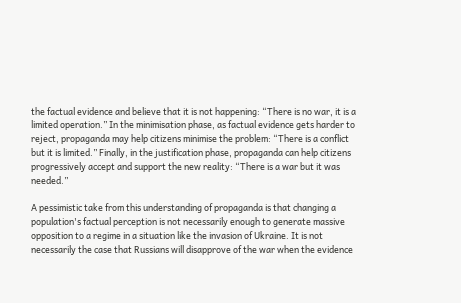the factual evidence and believe that it is not happening: “There is no war, it is a limited operation.” In the minimisation phase, as factual evidence gets harder to reject, propaganda may help citizens minimise the problem: “There is a conflict but it is limited.” Finally, in the justification phase, propaganda can help citizens progressively accept and support the new reality: “There is a war but it was needed.”

A pessimistic take from this understanding of propaganda is that changing a population's factual perception is not necessarily enough to generate massive opposition to a regime in a situation like the invasion of Ukraine. It is not necessarily the case that Russians will disapprove of the war when the evidence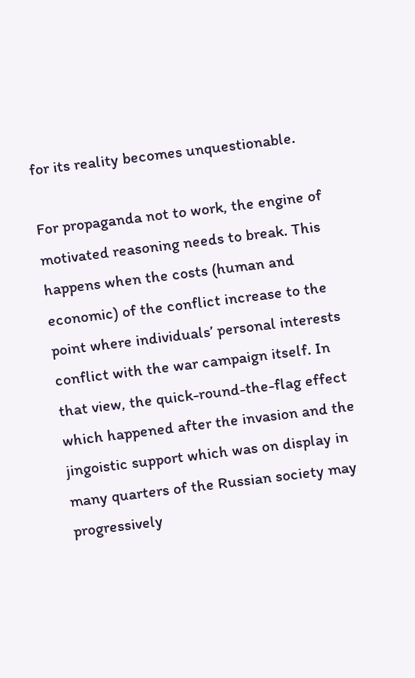for its reality becomes unquestionable.

For propaganda not to work, the engine of motivated reasoning needs to break. This happens when the costs (human and economic) of the conflict increase to the point where individuals’ personal interests conflict with the war campaign itself. In that view, the quick-round-the-flag effect which happened after the invasion and the jingoistic support which was on display in many quarters of the Russian society may progressively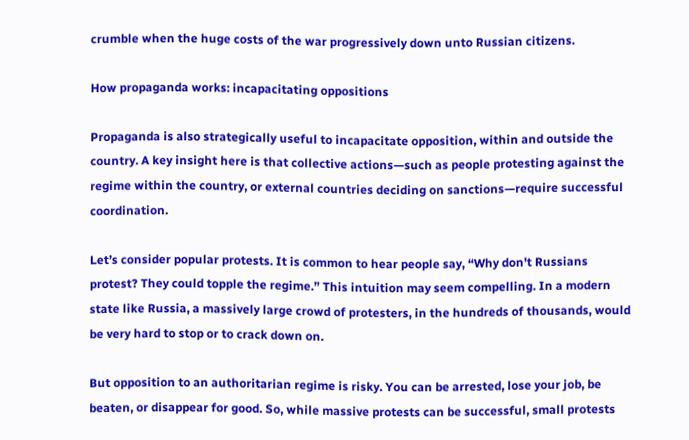crumble when the huge costs of the war progressively down unto Russian citizens.

How propaganda works: incapacitating oppositions

Propaganda is also strategically useful to incapacitate opposition, within and outside the country. A key insight here is that collective actions—such as people protesting against the regime within the country, or external countries deciding on sanctions—require successful coordination.

Let’s consider popular protests. It is common to hear people say, “Why don't Russians protest? They could topple the regime.” This intuition may seem compelling. In a modern state like Russia, a massively large crowd of protesters, in the hundreds of thousands, would be very hard to stop or to crack down on.

But opposition to an authoritarian regime is risky. You can be arrested, lose your job, be beaten, or disappear for good. So, while massive protests can be successful, small protests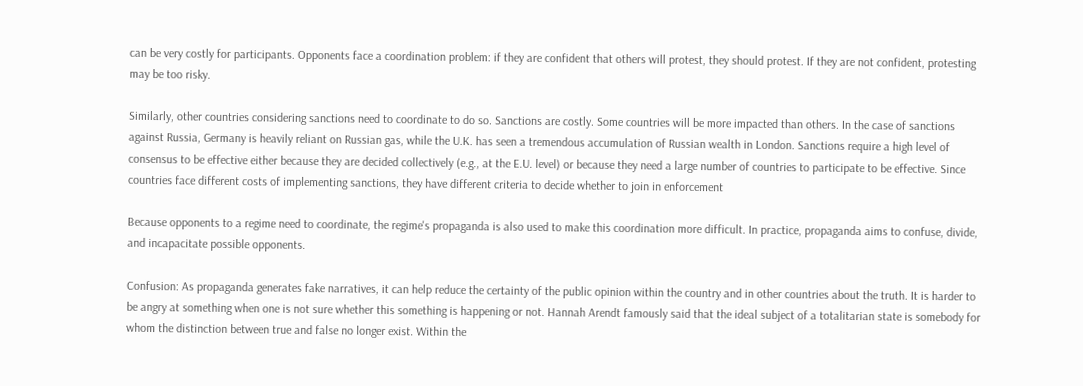can be very costly for participants. Opponents face a coordination problem: if they are confident that others will protest, they should protest. If they are not confident, protesting may be too risky.

Similarly, other countries considering sanctions need to coordinate to do so. Sanctions are costly. Some countries will be more impacted than others. In the case of sanctions against Russia, Germany is heavily reliant on Russian gas, while the U.K. has seen a tremendous accumulation of Russian wealth in London. Sanctions require a high level of consensus to be effective either because they are decided collectively (e.g., at the E.U. level) or because they need a large number of countries to participate to be effective. Since countries face different costs of implementing sanctions, they have different criteria to decide whether to join in enforcement

Because opponents to a regime need to coordinate, the regime's propaganda is also used to make this coordination more difficult. In practice, propaganda aims to confuse, divide, and incapacitate possible opponents.

Confusion: As propaganda generates fake narratives, it can help reduce the certainty of the public opinion within the country and in other countries about the truth. It is harder to be angry at something when one is not sure whether this something is happening or not. Hannah Arendt famously said that the ideal subject of a totalitarian state is somebody for whom the distinction between true and false no longer exist. Within the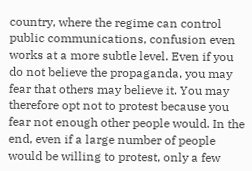country, where the regime can control public communications, confusion even works at a more subtle level. Even if you do not believe the propaganda, you may fear that others may believe it. You may therefore opt not to protest because you fear not enough other people would. In the end, even if a large number of people would be willing to protest, only a few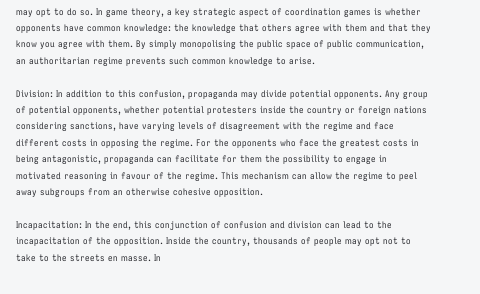may opt to do so. In game theory, a key strategic aspect of coordination games is whether opponents have common knowledge: the knowledge that others agree with them and that they know you agree with them. By simply monopolising the public space of public communication, an authoritarian regime prevents such common knowledge to arise.

Division: In addition to this confusion, propaganda may divide potential opponents. Any group of potential opponents, whether potential protesters inside the country or foreign nations considering sanctions, have varying levels of disagreement with the regime and face different costs in opposing the regime. For the opponents who face the greatest costs in being antagonistic, propaganda can facilitate for them the possibility to engage in motivated reasoning in favour of the regime. This mechanism can allow the regime to peel away subgroups from an otherwise cohesive opposition.

Incapacitation: In the end, this conjunction of confusion and division can lead to the incapacitation of the opposition. Inside the country, thousands of people may opt not to take to the streets en masse. In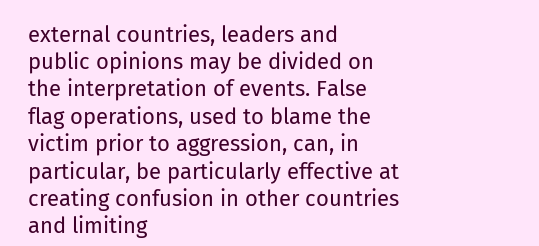external countries, leaders and public opinions may be divided on the interpretation of events. False flag operations, used to blame the victim prior to aggression, can, in particular, be particularly effective at creating confusion in other countries and limiting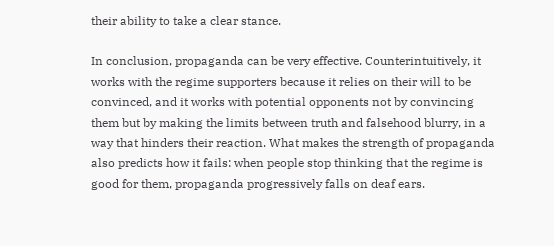their ability to take a clear stance.

In conclusion, propaganda can be very effective. Counterintuitively, it works with the regime supporters because it relies on their will to be convinced, and it works with potential opponents not by convincing them but by making the limits between truth and falsehood blurry, in a way that hinders their reaction. What makes the strength of propaganda also predicts how it fails: when people stop thinking that the regime is good for them, propaganda progressively falls on deaf ears.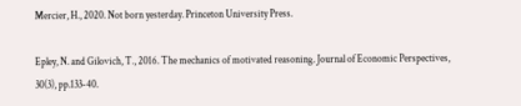Mercier, H., 2020. Not born yesterday. Princeton University Press.

Epley, N. and Gilovich, T., 2016. The mechanics of motivated reasoning. Journal of Economic Perspectives, 30(3), pp.133-40.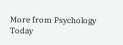More from Psychology Today